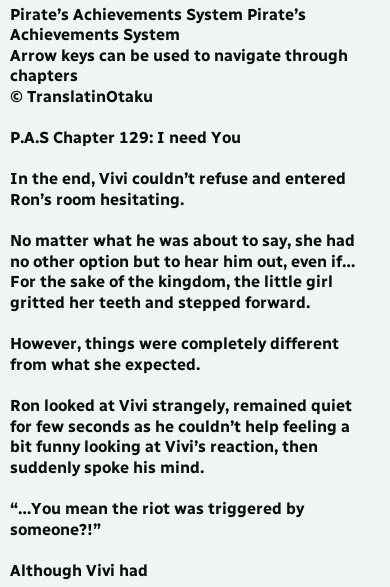Pirate’s Achievements System Pirate’s Achievements System
Arrow keys can be used to navigate through chapters
© TranslatinOtaku

P.A.S Chapter 129: I need You

In the end, Vivi couldn’t refuse and entered Ron’s room hesitating.

No matter what he was about to say, she had no other option but to hear him out, even if… For the sake of the kingdom, the little girl gritted her teeth and stepped forward.

However, things were completely different from what she expected.

Ron looked at Vivi strangely, remained quiet for few seconds as he couldn’t help feeling a bit funny looking at Vivi’s reaction, then suddenly spoke his mind.

“…You mean the riot was triggered by someone?!”

Although Vivi had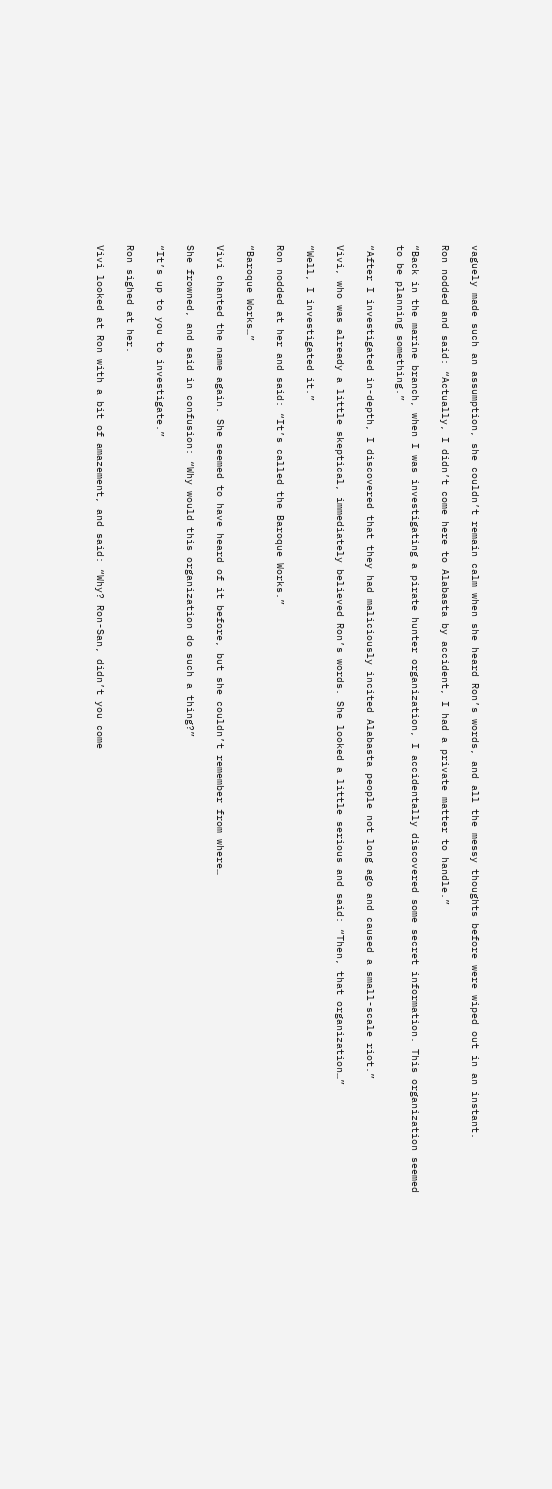vaguely made such an assumption, she couldn’t remain calm when she heard Ron’s words, and all the messy thoughts before were wiped out in an instant.

Ron nodded and said: “Actually, I didn’t come here to Alabasta by accident, I had a private matter to handle.”

“Back in the marine branch, when I was investigating a pirate hunter organization, I accidentally discovered some secret information. This organization seemed to be planning something.”

“After I investigated in-depth, I discovered that they had maliciously incited Alabasta people not long ago and caused a small-scale riot.”

Vivi, who was already a little skeptical, immediately believed Ron’s words. She looked a little serious and said: “Then, that organization…”

“Well, I investigated it.”

Ron nodded at her and said: “It’s called the Baroque Works.”

“Baroque Works…”

Vivi chanted the name again. She seemed to have heard of it before, but she couldn’t remember from where…

She frowned, and said in confusion: “Why would this organization do such a thing?”

“It’s up to you to investigate.”

Ron sighed at her.

Vivi looked at Ron with a bit of amazement, and said: “Why? Ron-San, didn’t you come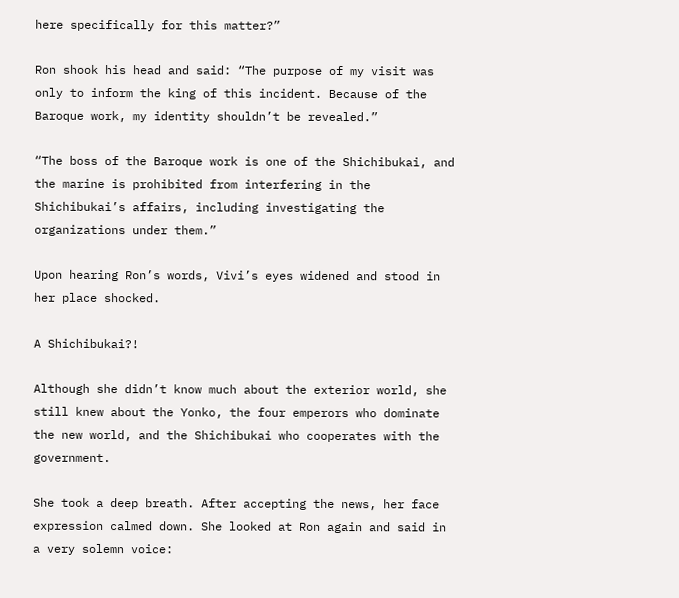here specifically for this matter?”

Ron shook his head and said: “The purpose of my visit was only to inform the king of this incident. Because of the Baroque work, my identity shouldn’t be revealed.”

“The boss of the Baroque work is one of the Shichibukai, and the marine is prohibited from interfering in the Shichibukai’s affairs, including investigating the organizations under them.”

Upon hearing Ron’s words, Vivi’s eyes widened and stood in her place shocked.

A Shichibukai?!

Although she didn’t know much about the exterior world, she still knew about the Yonko, the four emperors who dominate the new world, and the Shichibukai who cooperates with the government.

She took a deep breath. After accepting the news, her face expression calmed down. She looked at Ron again and said in a very solemn voice: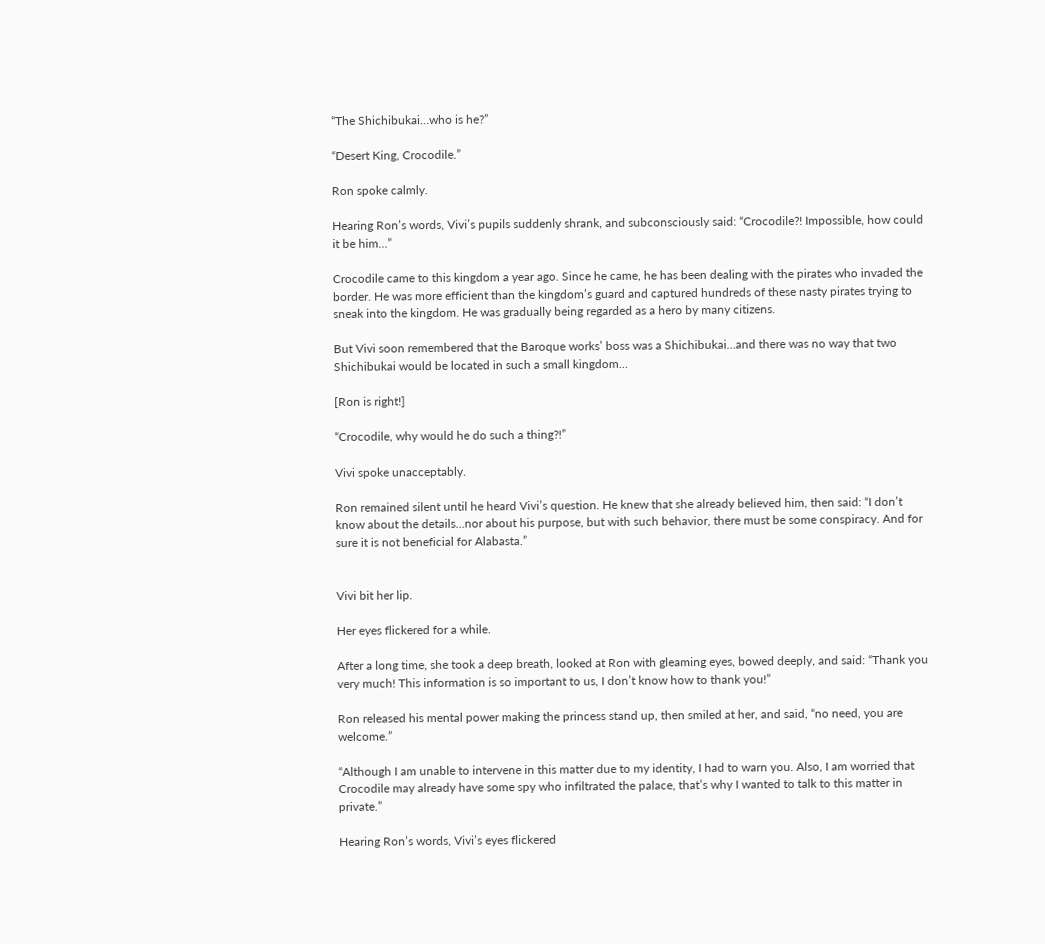“The Shichibukai…who is he?”

“Desert King, Crocodile.”

Ron spoke calmly.

Hearing Ron’s words, Vivi’s pupils suddenly shrank, and subconsciously said: “Crocodile?! Impossible, how could it be him…”

Crocodile came to this kingdom a year ago. Since he came, he has been dealing with the pirates who invaded the border. He was more efficient than the kingdom’s guard and captured hundreds of these nasty pirates trying to sneak into the kingdom. He was gradually being regarded as a hero by many citizens.

But Vivi soon remembered that the Baroque works’ boss was a Shichibukai…and there was no way that two Shichibukai would be located in such a small kingdom…

[Ron is right!]

“Crocodile, why would he do such a thing?!”

Vivi spoke unacceptably.

Ron remained silent until he heard Vivi’s question. He knew that she already believed him, then said: “I don’t know about the details…nor about his purpose, but with such behavior, there must be some conspiracy. And for sure it is not beneficial for Alabasta.”


Vivi bit her lip.

Her eyes flickered for a while.

After a long time, she took a deep breath, looked at Ron with gleaming eyes, bowed deeply, and said: “Thank you very much! This information is so important to us, I don’t know how to thank you!”

Ron released his mental power making the princess stand up, then smiled at her, and said, “no need, you are welcome.”

“Although I am unable to intervene in this matter due to my identity, I had to warn you. Also, I am worried that Crocodile may already have some spy who infiltrated the palace, that’s why I wanted to talk to this matter in private.”

Hearing Ron’s words, Vivi’s eyes flickered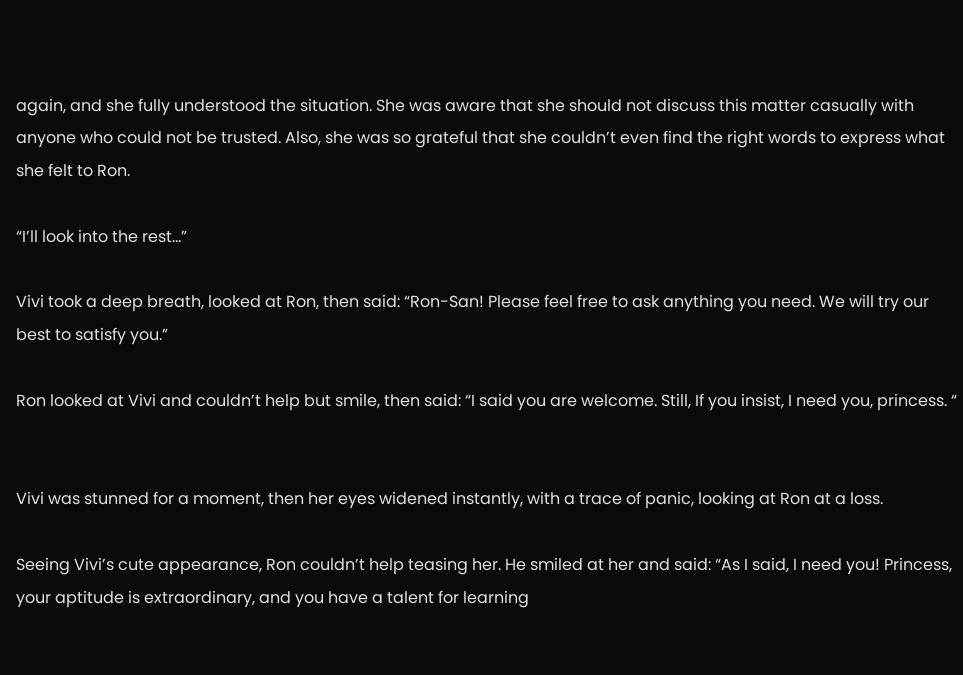again, and she fully understood the situation. She was aware that she should not discuss this matter casually with anyone who could not be trusted. Also, she was so grateful that she couldn’t even find the right words to express what she felt to Ron.

“I’ll look into the rest…”

Vivi took a deep breath, looked at Ron, then said: “Ron-San! Please feel free to ask anything you need. We will try our best to satisfy you.”

Ron looked at Vivi and couldn’t help but smile, then said: “I said you are welcome. Still, If you insist, I need you, princess. “


Vivi was stunned for a moment, then her eyes widened instantly, with a trace of panic, looking at Ron at a loss.

Seeing Vivi’s cute appearance, Ron couldn’t help teasing her. He smiled at her and said: “As I said, I need you! Princess, your aptitude is extraordinary, and you have a talent for learning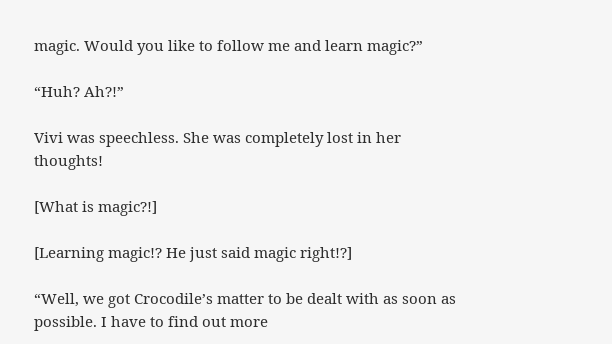magic. Would you like to follow me and learn magic?”

“Huh? Ah?!”

Vivi was speechless. She was completely lost in her thoughts!

[What is magic?!]

[Learning magic!? He just said magic right!?]

“Well, we got Crocodile’s matter to be dealt with as soon as possible. I have to find out more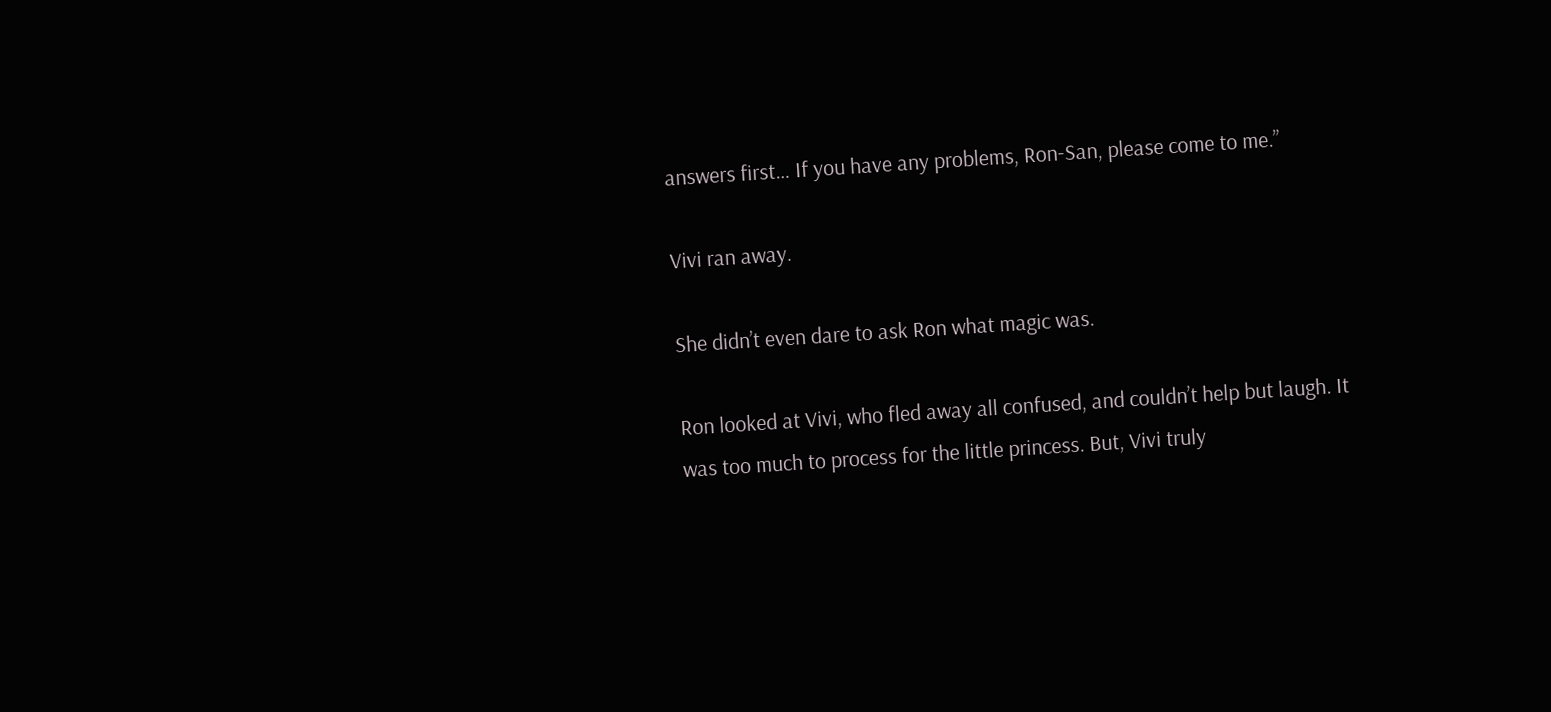answers first… If you have any problems, Ron-San, please come to me.”

Vivi ran away.

She didn’t even dare to ask Ron what magic was.

Ron looked at Vivi, who fled away all confused, and couldn’t help but laugh. It was too much to process for the little princess. But, Vivi truly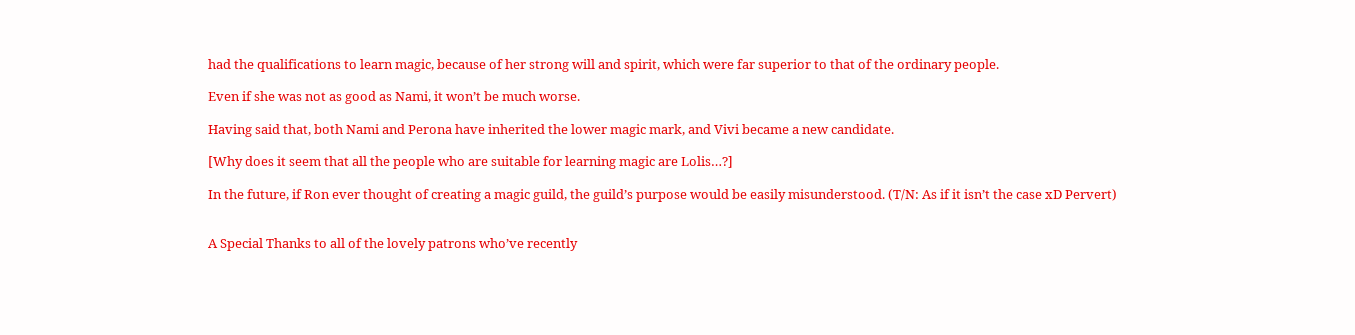had the qualifications to learn magic, because of her strong will and spirit, which were far superior to that of the ordinary people.

Even if she was not as good as Nami, it won’t be much worse.

Having said that, both Nami and Perona have inherited the lower magic mark, and Vivi became a new candidate.

[Why does it seem that all the people who are suitable for learning magic are Lolis…?]

In the future, if Ron ever thought of creating a magic guild, the guild’s purpose would be easily misunderstood. (T/N: As if it isn’t the case xD Pervert)


A Special Thanks to all of the lovely patrons who’ve recently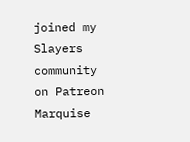joined my Slayers community on Patreon Marquise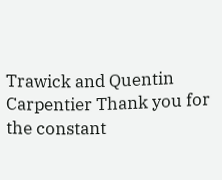Trawick and Quentin Carpentier Thank you for the constant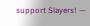support Slayers! —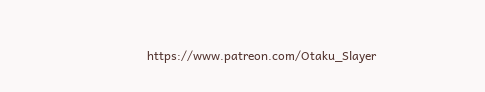https://www.patreon.com/Otaku_Slayer